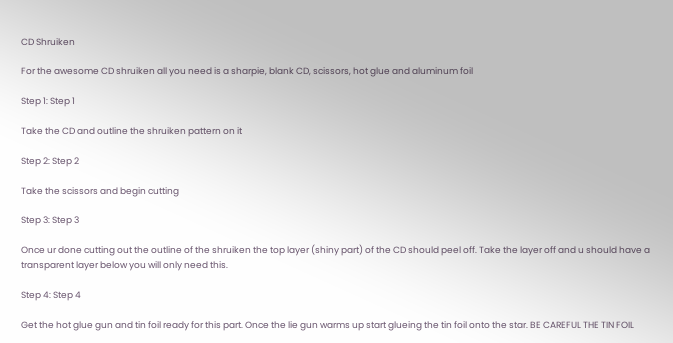CD Shruiken

For the awesome CD shruiken all you need is a sharpie, blank CD, scissors, hot glue and aluminum foil

Step 1: Step 1

Take the CD and outline the shruiken pattern on it

Step 2: Step 2

Take the scissors and begin cutting

Step 3: Step 3

Once ur done cutting out the outline of the shruiken the top layer (shiny part) of the CD should peel off. Take the layer off and u should have a transparent layer below you will only need this.

Step 4: Step 4

Get the hot glue gun and tin foil ready for this part. Once the lie gun warms up start glueing the tin foil onto the star. BE CAREFUL THE TIN FOIL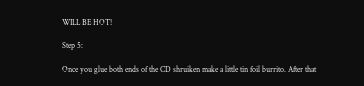WILL BE HOT!

Step 5:

Once you glue both ends of the CD shruiken make a little tin foil burrito. After that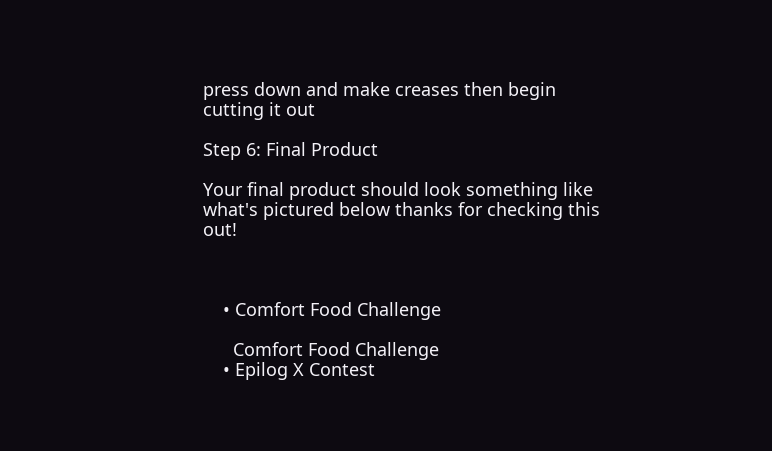press down and make creases then begin cutting it out

Step 6: Final Product

Your final product should look something like what's pictured below thanks for checking this out!



    • Comfort Food Challenge

      Comfort Food Challenge
    • Epilog X Contest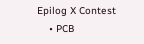Epilog X Contest
    • PCB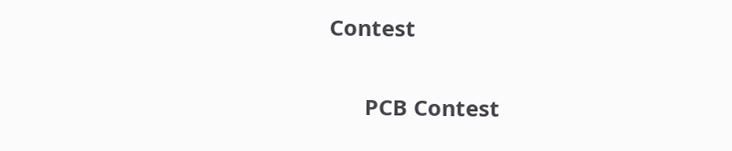Contest

      PCB Contest